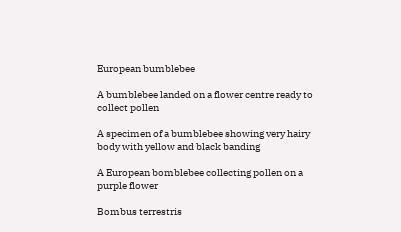European bumblebee

A bumblebee landed on a flower centre ready to collect pollen

A specimen of a bumblebee showing very hairy body with yellow and black banding

A European bomblebee collecting pollen on a purple flower

Bombus terrestris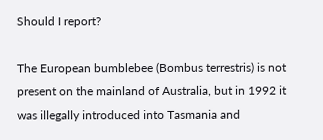Should I report?

The European bumblebee (Bombus terrestris) is not present on the mainland of Australia, but in 1992 it was illegally introduced into Tasmania and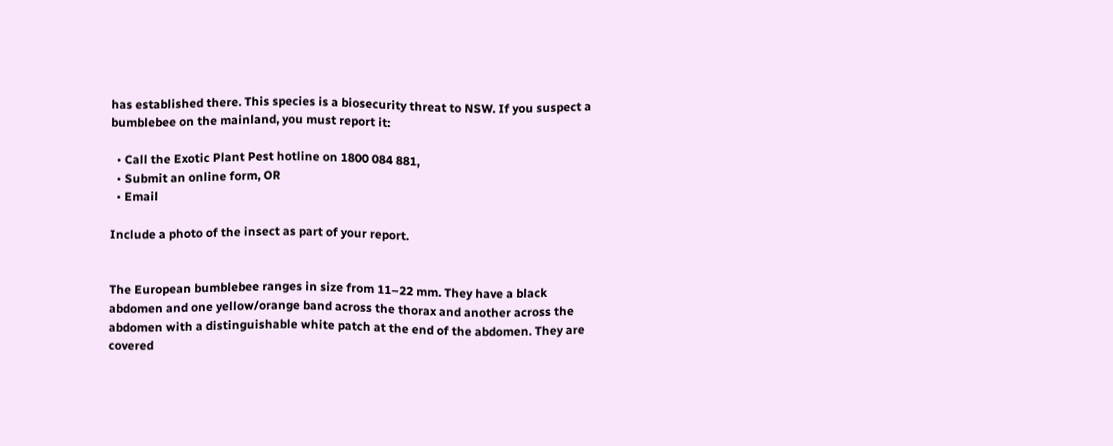has established there. This species is a biosecurity threat to NSW. If you suspect a bumblebee on the mainland, you must report it:

  • Call the Exotic Plant Pest hotline on 1800 084 881,
  • Submit an online form, OR
  • Email

Include a photo of the insect as part of your report.


The European bumblebee ranges in size from 11–22 mm. They have a black abdomen and one yellow/orange band across the thorax and another across the abdomen with a distinguishable white patch at the end of the abdomen. They are covered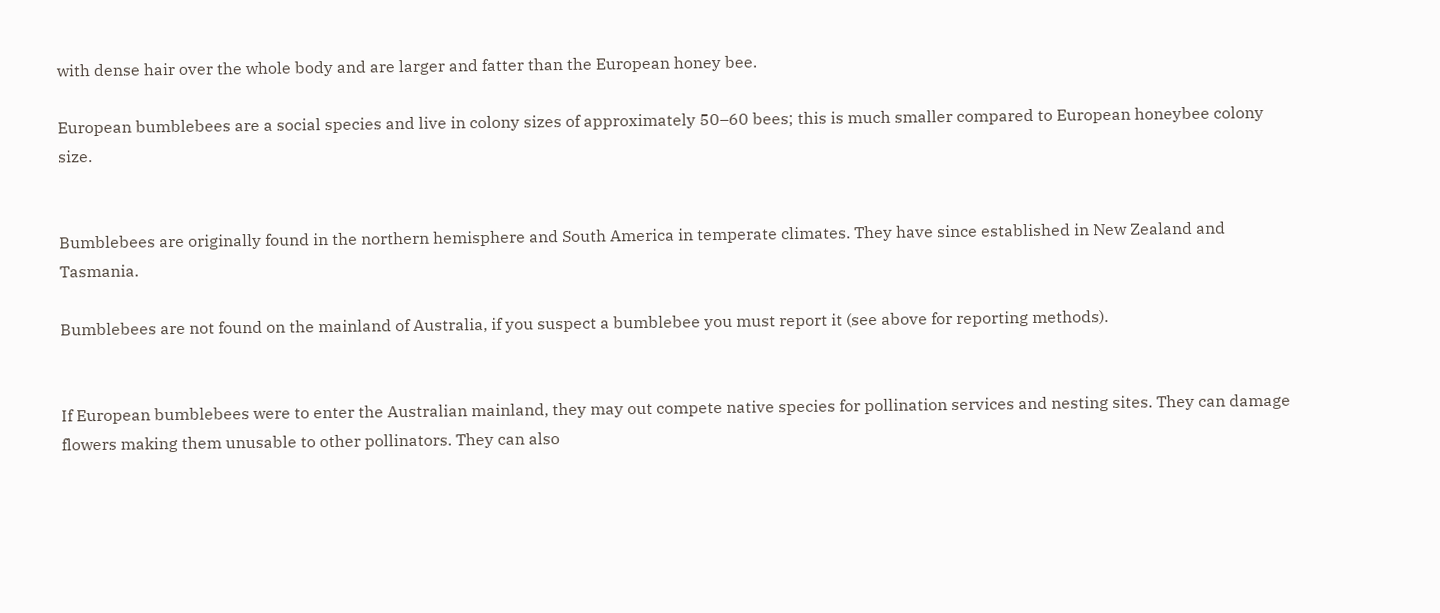with dense hair over the whole body and are larger and fatter than the European honey bee.

European bumblebees are a social species and live in colony sizes of approximately 50–60 bees; this is much smaller compared to European honeybee colony size.


Bumblebees are originally found in the northern hemisphere and South America in temperate climates. They have since established in New Zealand and Tasmania.

Bumblebees are not found on the mainland of Australia, if you suspect a bumblebee you must report it (see above for reporting methods).


If European bumblebees were to enter the Australian mainland, they may out compete native species for pollination services and nesting sites. They can damage flowers making them unusable to other pollinators. They can also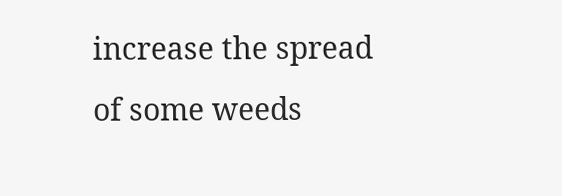increase the spread of some weeds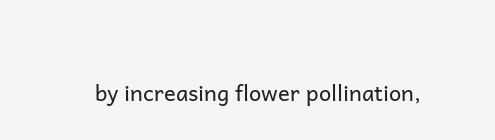by increasing flower pollination,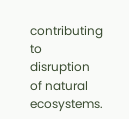contributing to disruption of natural ecosystems.